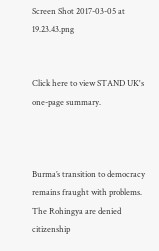Screen Shot 2017-03-05 at 19.23.43.png


Click here to view STAND UK's one-page summary.



Burma’s transition to democracy remains fraught with problems.  The Rohingya are denied citizenship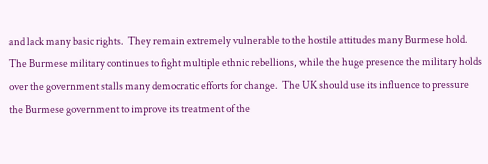and lack many basic rights.  They remain extremely vulnerable to the hostile attitudes many Burmese hold. The Burmese military continues to fight multiple ethnic rebellions, while the huge presence the military holds over the government stalls many democratic efforts for change.  The UK should use its influence to pressure the Burmese government to improve its treatment of the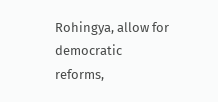Rohingya, allow for democratic reforms,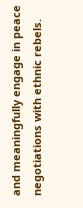and meaningfully engage in peace negotiations with ethnic rebels.